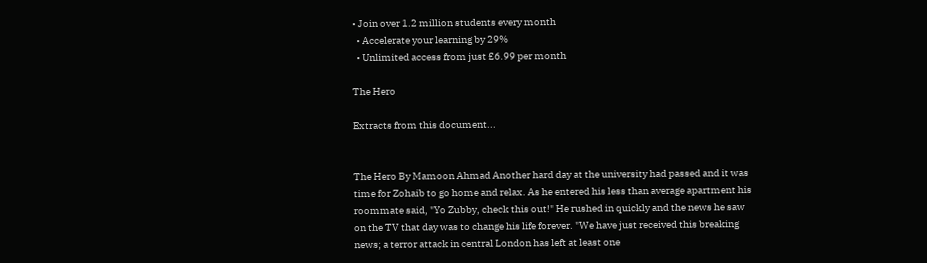• Join over 1.2 million students every month
  • Accelerate your learning by 29%
  • Unlimited access from just £6.99 per month

The Hero

Extracts from this document...


The Hero By Mamoon Ahmad Another hard day at the university had passed and it was time for Zohaib to go home and relax. As he entered his less than average apartment his roommate said, "Yo Zubby, check this out!" He rushed in quickly and the news he saw on the TV that day was to change his life forever. "We have just received this breaking news; a terror attack in central London has left at least one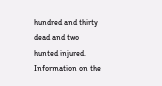hundred and thirty dead and two hunted injured. Information on the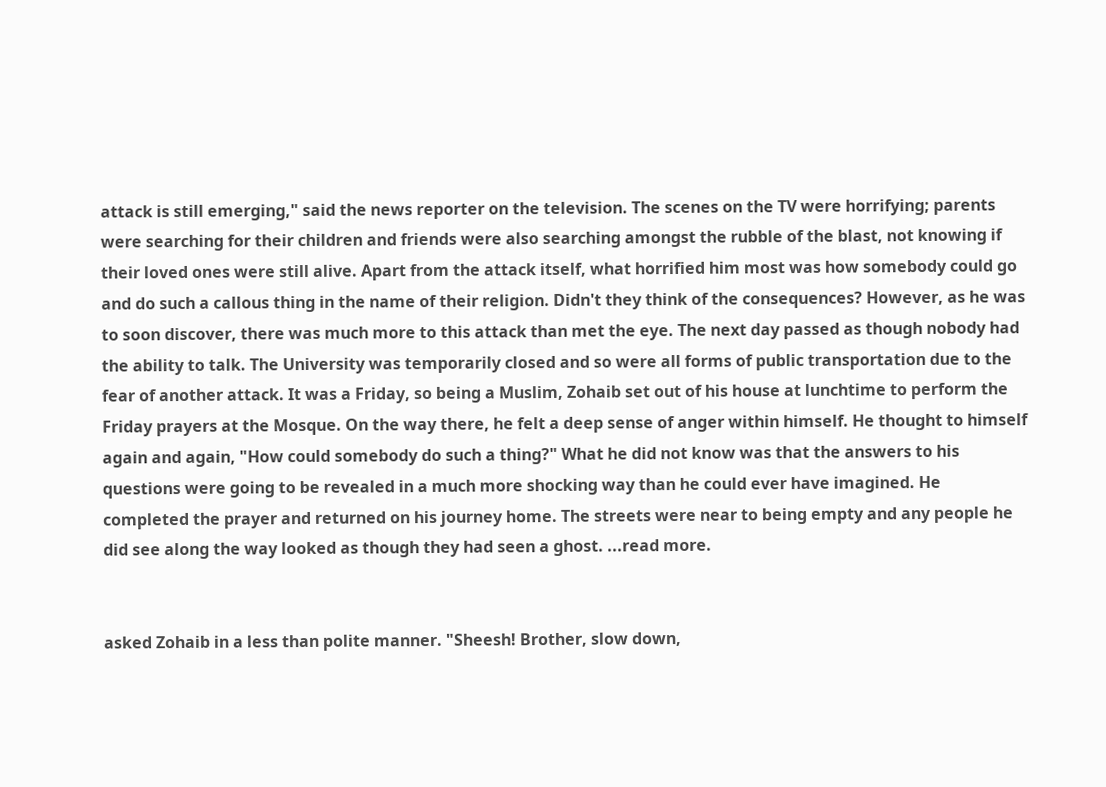attack is still emerging," said the news reporter on the television. The scenes on the TV were horrifying; parents were searching for their children and friends were also searching amongst the rubble of the blast, not knowing if their loved ones were still alive. Apart from the attack itself, what horrified him most was how somebody could go and do such a callous thing in the name of their religion. Didn't they think of the consequences? However, as he was to soon discover, there was much more to this attack than met the eye. The next day passed as though nobody had the ability to talk. The University was temporarily closed and so were all forms of public transportation due to the fear of another attack. It was a Friday, so being a Muslim, Zohaib set out of his house at lunchtime to perform the Friday prayers at the Mosque. On the way there, he felt a deep sense of anger within himself. He thought to himself again and again, "How could somebody do such a thing?" What he did not know was that the answers to his questions were going to be revealed in a much more shocking way than he could ever have imagined. He completed the prayer and returned on his journey home. The streets were near to being empty and any people he did see along the way looked as though they had seen a ghost. ...read more.


asked Zohaib in a less than polite manner. "Sheesh! Brother, slow down,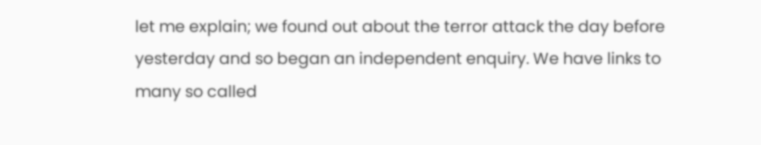let me explain; we found out about the terror attack the day before yesterday and so began an independent enquiry. We have links to many so called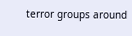terror groups around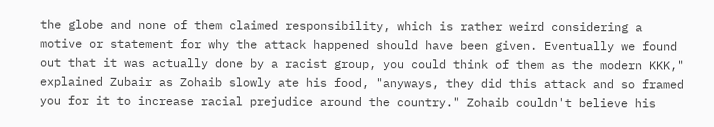the globe and none of them claimed responsibility, which is rather weird considering a motive or statement for why the attack happened should have been given. Eventually we found out that it was actually done by a racist group, you could think of them as the modern KKK," explained Zubair as Zohaib slowly ate his food, "anyways, they did this attack and so framed you for it to increase racial prejudice around the country." Zohaib couldn't believe his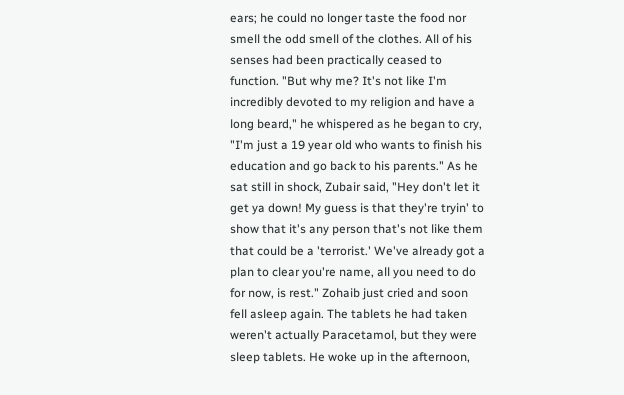ears; he could no longer taste the food nor smell the odd smell of the clothes. All of his senses had been practically ceased to function. "But why me? It's not like I'm incredibly devoted to my religion and have a long beard," he whispered as he began to cry, "I'm just a 19 year old who wants to finish his education and go back to his parents." As he sat still in shock, Zubair said, "Hey don't let it get ya down! My guess is that they're tryin' to show that it's any person that's not like them that could be a 'terrorist.' We've already got a plan to clear you're name, all you need to do for now, is rest." Zohaib just cried and soon fell asleep again. The tablets he had taken weren't actually Paracetamol, but they were sleep tablets. He woke up in the afternoon,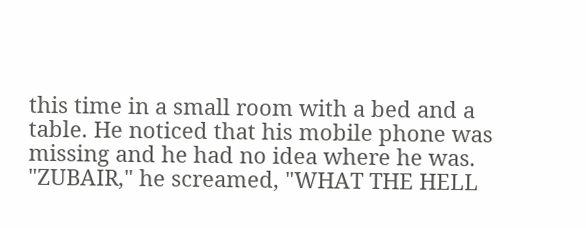this time in a small room with a bed and a table. He noticed that his mobile phone was missing and he had no idea where he was. "ZUBAIR," he screamed, "WHAT THE HELL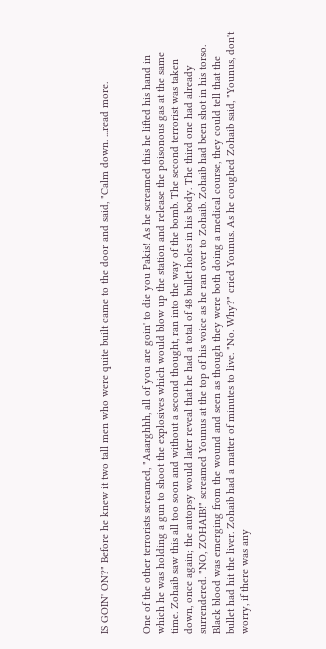IS GOIN' ON?" Before he knew it two tall men who were quite built came to the door and said, "Calm down. ...read more.


One of the other terrorists screamed, "Aaarghhh, all of you are goin' to die you Pakis! As he screamed this he lifted his hand in which he was holding a gun to shoot the explosives which would blow up the station and release the poisonous gas at the same time. Zohaib saw this all too soon and without a second thought, ran into the way of the bomb. The second terrorist was taken down, once again; the autopsy would later reveal that he had a total of 48 bullet holes in his body. The third one had already surrendered. "NO, ZOHAIB!" screamed Younus at the top of his voice as he ran over to Zohaib. Zohaib had been shot in his torso. Black blood was emerging from the wound and seen as though they were both doing a medical course, they could tell that the bullet had hit the liver. Zohaib had a matter of minutes to live. "No. Why?" cried Younus. As he coughed Zohaib said, "Younus, don't worry, if there was any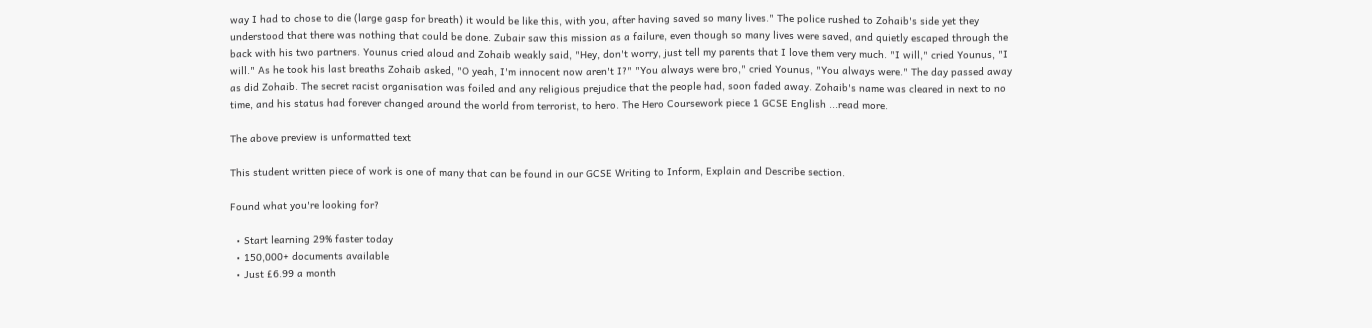way I had to chose to die (large gasp for breath) it would be like this, with you, after having saved so many lives." The police rushed to Zohaib's side yet they understood that there was nothing that could be done. Zubair saw this mission as a failure, even though so many lives were saved, and quietly escaped through the back with his two partners. Younus cried aloud and Zohaib weakly said, "Hey, don't worry, just tell my parents that I love them very much. "I will," cried Younus, "I will." As he took his last breaths Zohaib asked, "O yeah, I'm innocent now aren't I?" "You always were bro," cried Younus, "You always were." The day passed away as did Zohaib. The secret racist organisation was foiled and any religious prejudice that the people had, soon faded away. Zohaib's name was cleared in next to no time, and his status had forever changed around the world from terrorist, to hero. The Hero Coursework piece 1 GCSE English ...read more.

The above preview is unformatted text

This student written piece of work is one of many that can be found in our GCSE Writing to Inform, Explain and Describe section.

Found what you're looking for?

  • Start learning 29% faster today
  • 150,000+ documents available
  • Just £6.99 a month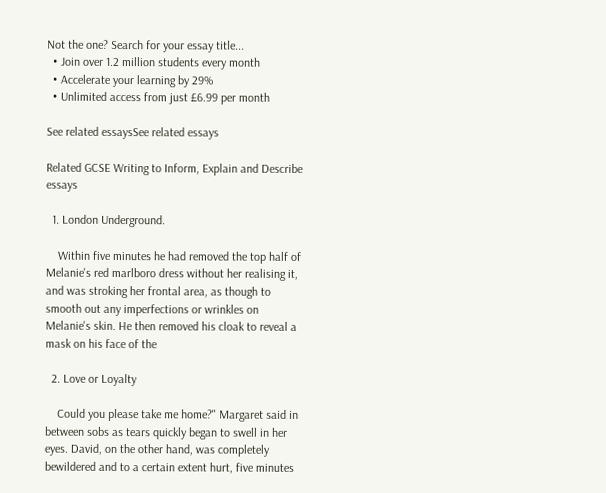Not the one? Search for your essay title...
  • Join over 1.2 million students every month
  • Accelerate your learning by 29%
  • Unlimited access from just £6.99 per month

See related essaysSee related essays

Related GCSE Writing to Inform, Explain and Describe essays

  1. London Underground.

    Within five minutes he had removed the top half of Melanie's red marlboro dress without her realising it, and was stroking her frontal area, as though to smooth out any imperfections or wrinkles on Melanie's skin. He then removed his cloak to reveal a mask on his face of the

  2. Love or Loyalty

    Could you please take me home?" Margaret said in between sobs as tears quickly began to swell in her eyes. David, on the other hand, was completely bewildered and to a certain extent hurt, five minutes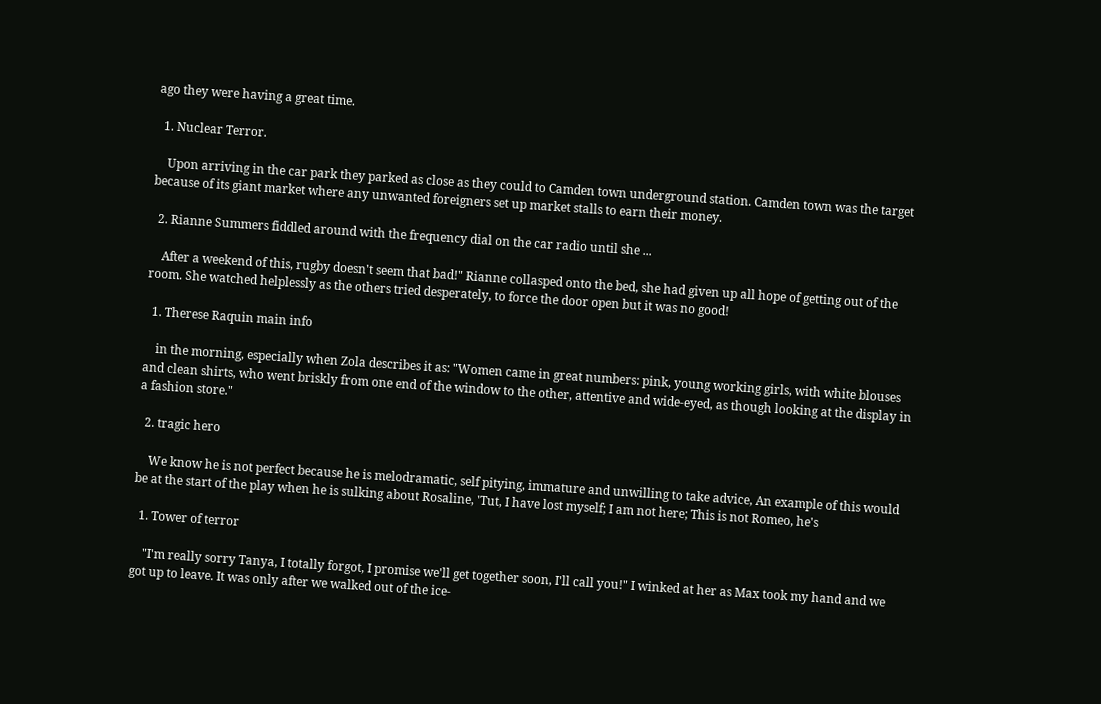ago they were having a great time.

  1. Nuclear Terror.

    Upon arriving in the car park they parked as close as they could to Camden town underground station. Camden town was the target because of its giant market where any unwanted foreigners set up market stalls to earn their money.

  2. Rianne Summers fiddled around with the frequency dial on the car radio until she ...

    After a weekend of this, rugby doesn't seem that bad!" Rianne collasped onto the bed, she had given up all hope of getting out of the room. She watched helplessly as the others tried desperately, to force the door open but it was no good!

  1. Therese Raquin main info

    in the morning, especially when Zola describes it as: "Women came in great numbers: pink, young working girls, with white blouses and clean shirts, who went briskly from one end of the window to the other, attentive and wide-eyed, as though looking at the display in a fashion store."

  2. tragic hero

    We know he is not perfect because he is melodramatic, self pitying, immature and unwilling to take advice, An example of this would be at the start of the play when he is sulking about Rosaline, 'Tut, I have lost myself; I am not here; This is not Romeo, he's

  1. Tower of terror

    "I'm really sorry Tanya, I totally forgot, I promise we'll get together soon, I'll call you!" I winked at her as Max took my hand and we got up to leave. It was only after we walked out of the ice-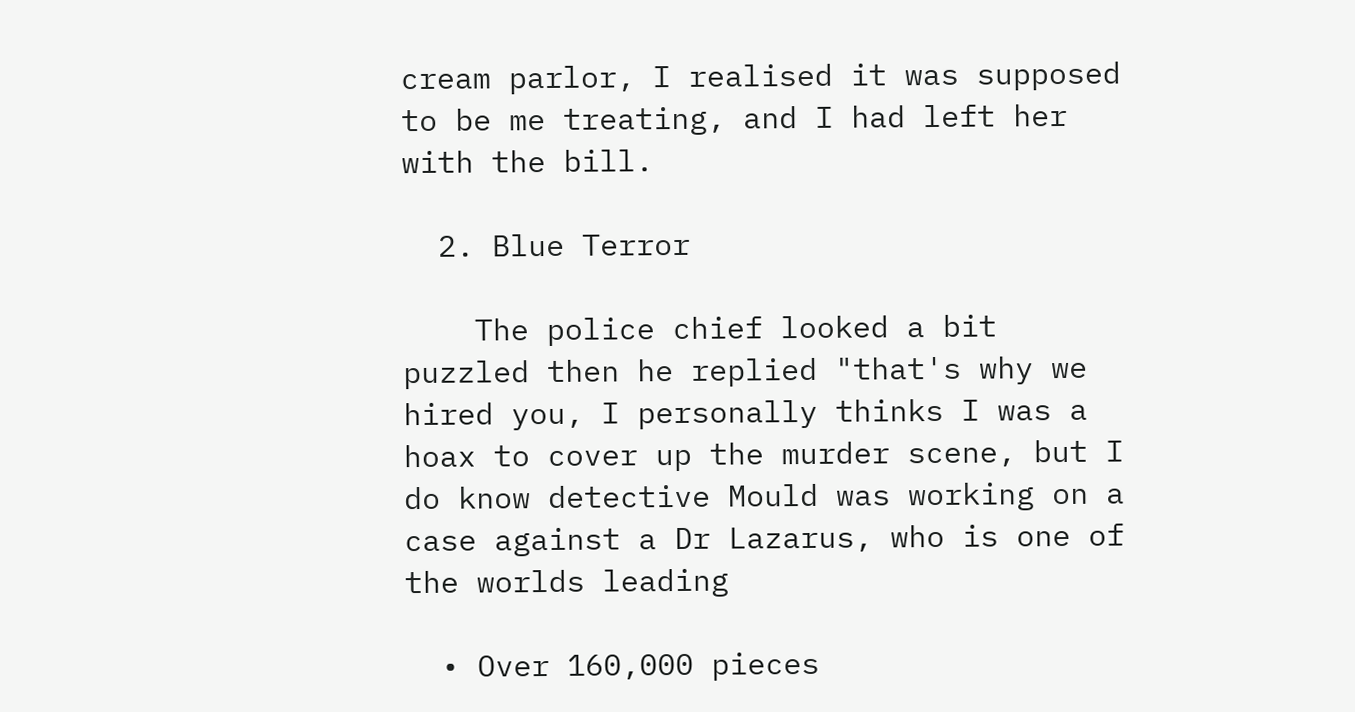cream parlor, I realised it was supposed to be me treating, and I had left her with the bill.

  2. Blue Terror

    The police chief looked a bit puzzled then he replied "that's why we hired you, I personally thinks I was a hoax to cover up the murder scene, but I do know detective Mould was working on a case against a Dr Lazarus, who is one of the worlds leading

  • Over 160,000 pieces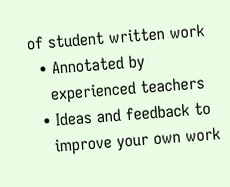of student written work
  • Annotated by
    experienced teachers
  • Ideas and feedback to
    improve your own work